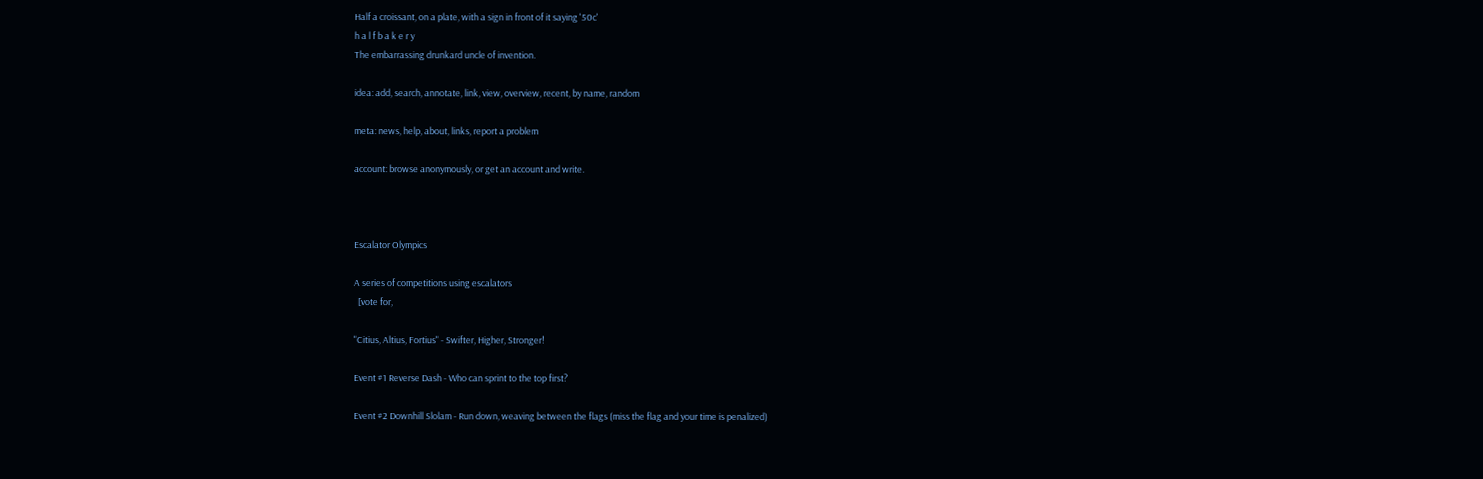Half a croissant, on a plate, with a sign in front of it saying '50c'
h a l f b a k e r y
The embarrassing drunkard uncle of invention.

idea: add, search, annotate, link, view, overview, recent, by name, random

meta: news, help, about, links, report a problem

account: browse anonymously, or get an account and write.



Escalator Olympics

A series of competitions using escalators
  [vote for,

"Citius, Altius, Fortius" - Swifter, Higher, Stronger!

Event #1 Reverse Dash - Who can sprint to the top first?

Event #2 Downhill Slolam - Run down, weaving between the flags (miss the flag and your time is penalized)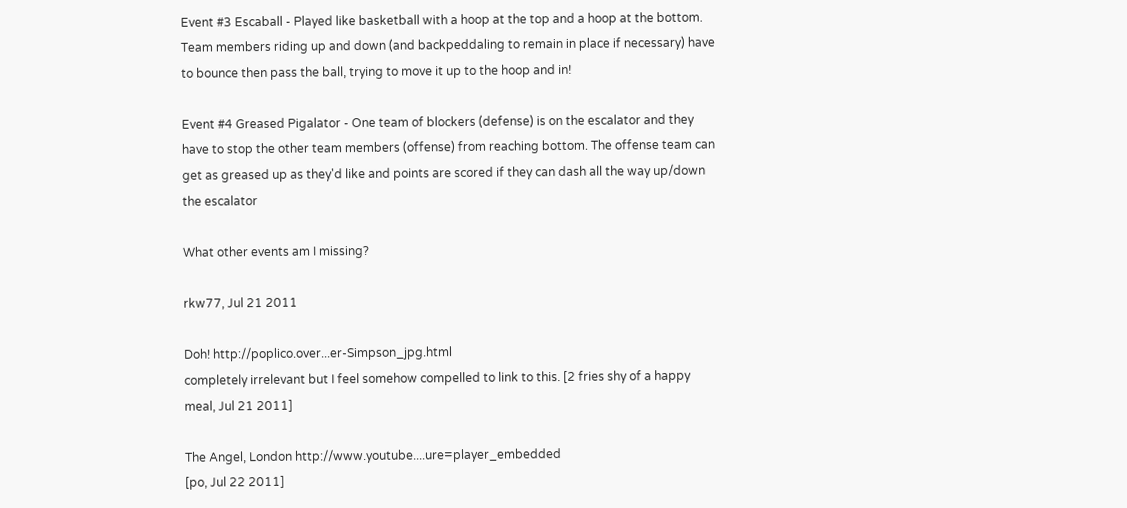Event #3 Escaball - Played like basketball with a hoop at the top and a hoop at the bottom. Team members riding up and down (and backpeddaling to remain in place if necessary) have to bounce then pass the ball, trying to move it up to the hoop and in!

Event #4 Greased Pigalator - One team of blockers (defense) is on the escalator and they have to stop the other team members (offense) from reaching bottom. The offense team can get as greased up as they'd like and points are scored if they can dash all the way up/down the escalator

What other events am I missing?

rkw77, Jul 21 2011

Doh! http://poplico.over...er-Simpson_jpg.html
completely irrelevant but I feel somehow compelled to link to this. [2 fries shy of a happy meal, Jul 21 2011]

The Angel, London http://www.youtube....ure=player_embedded
[po, Jul 22 2011]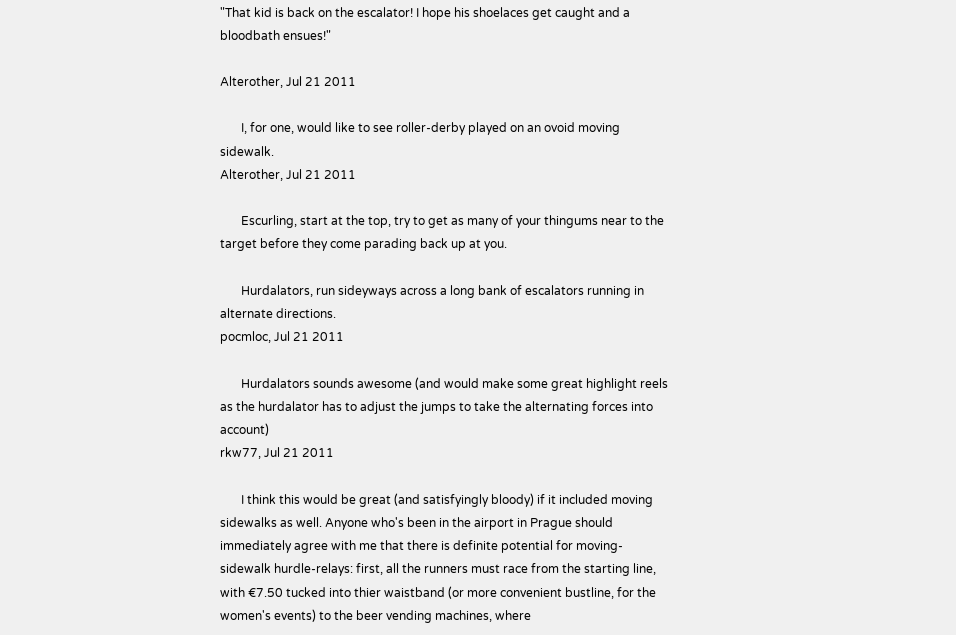"That kid is back on the escalator! I hope his shoelaces get caught and a bloodbath ensues!"

Alterother, Jul 21 2011

       I, for one, would like to see roller-derby played on an ovoid moving sidewalk.
Alterother, Jul 21 2011

       Escurling, start at the top, try to get as many of your thingums near to the target before they come parading back up at you.

       Hurdalators, run sideyways across a long bank of escalators running in alternate directions.
pocmloc, Jul 21 2011

       Hurdalators sounds awesome (and would make some great highlight reels as the hurdalator has to adjust the jumps to take the alternating forces into account)
rkw77, Jul 21 2011

       I think this would be great (and satisfyingly bloody) if it included moving sidewalks as well. Anyone who's been in the airport in Prague should immediately agree with me that there is definite potential for moving-sidewalk hurdle-relays: first, all the runners must race from the starting line, with €7.50 tucked into thier waistband (or more convenient bustline, for the women's events) to the beer vending machines, where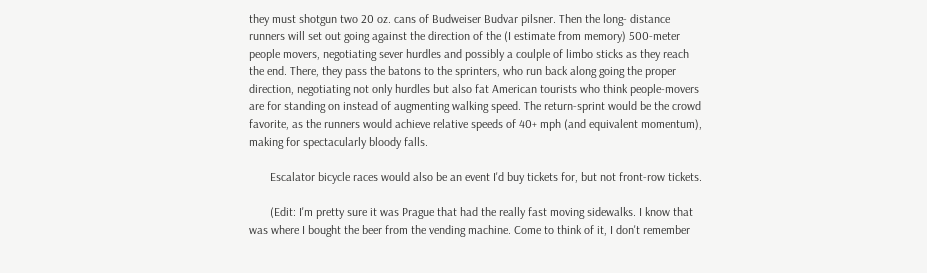they must shotgun two 20 oz. cans of Budweiser Budvar pilsner. Then the long- distance runners will set out going against the direction of the (I estimate from memory) 500-meter people movers, negotiating sever hurdles and possibly a coulple of limbo sticks as they reach the end. There, they pass the batons to the sprinters, who run back along going the proper direction, negotiating not only hurdles but also fat American tourists who think people-movers are for standing on instead of augmenting walking speed. The return-sprint would be the crowd favorite, as the runners would achieve relative speeds of 40+ mph (and equivalent momentum), making for spectacularly bloody falls.

       Escalator bicycle races would also be an event I'd buy tickets for, but not front-row tickets.

       (Edit: I'm pretty sure it was Prague that had the really fast moving sidewalks. I know that was where I bought the beer from the vending machine. Come to think of it, I don't remember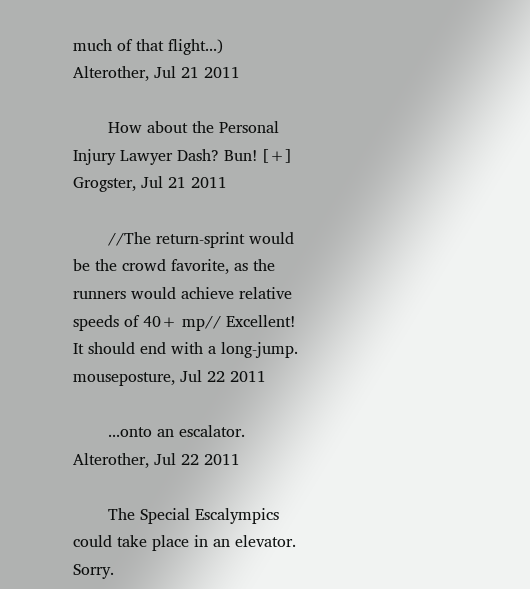much of that flight...)
Alterother, Jul 21 2011

       How about the Personal Injury Lawyer Dash? Bun! [+]
Grogster, Jul 21 2011

       //The return-sprint would be the crowd favorite, as the runners would achieve relative speeds of 40+ mp// Excellent! It should end with a long-jump.
mouseposture, Jul 22 2011

       ...onto an escalator.
Alterother, Jul 22 2011

       The Special Escalympics could take place in an elevator. Sorry.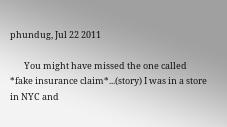phundug, Jul 22 2011

       You might have missed the one called *fake insurance claim*...(story) I was in a store in NYC and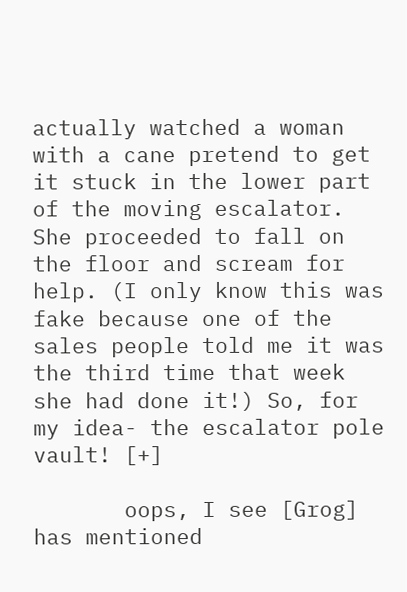actually watched a woman with a cane pretend to get it stuck in the lower part of the moving escalator. She proceeded to fall on the floor and scream for help. (I only know this was fake because one of the sales people told me it was the third time that week she had done it!) So, for my idea- the escalator pole vault! [+]

       oops, I see [Grog] has mentioned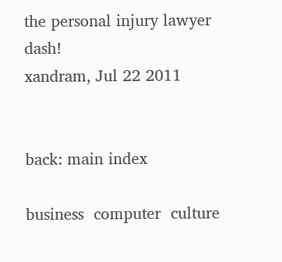the personal injury lawyer dash!
xandram, Jul 22 2011


back: main index

business  computer  culture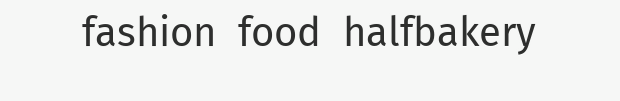fashion  food  halfbakery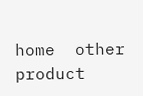home  other  product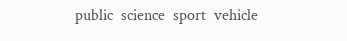public  science  sport  vehicle